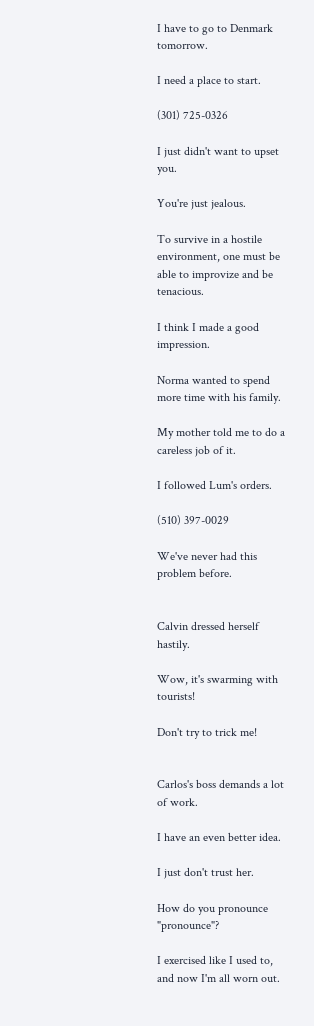I have to go to Denmark tomorrow.

I need a place to start.

(301) 725-0326

I just didn't want to upset you.

You're just jealous.

To survive in a hostile environment, one must be able to improvize and be tenacious.

I think I made a good impression.

Norma wanted to spend more time with his family.

My mother told me to do a careless job of it.

I followed Lum's orders.

(510) 397-0029

We've never had this problem before.


Calvin dressed herself hastily.

Wow, it's swarming with tourists!

Don't try to trick me!


Carlos's boss demands a lot of work.

I have an even better idea.

I just don't trust her.

How do you pronounce "pronounce"?

I exercised like I used to, and now I'm all worn out.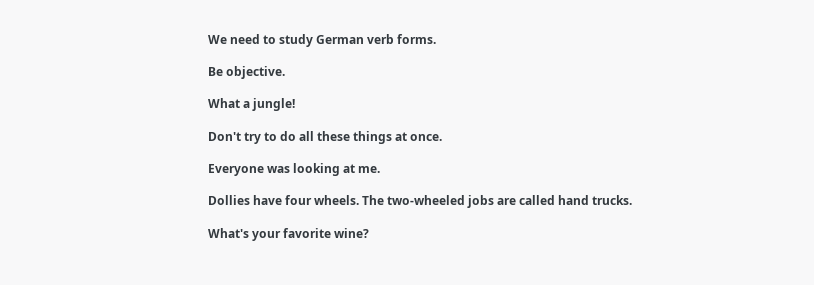We need to study German verb forms.

Be objective.

What a jungle!

Don't try to do all these things at once.

Everyone was looking at me.

Dollies have four wheels. The two-wheeled jobs are called hand trucks.

What's your favorite wine?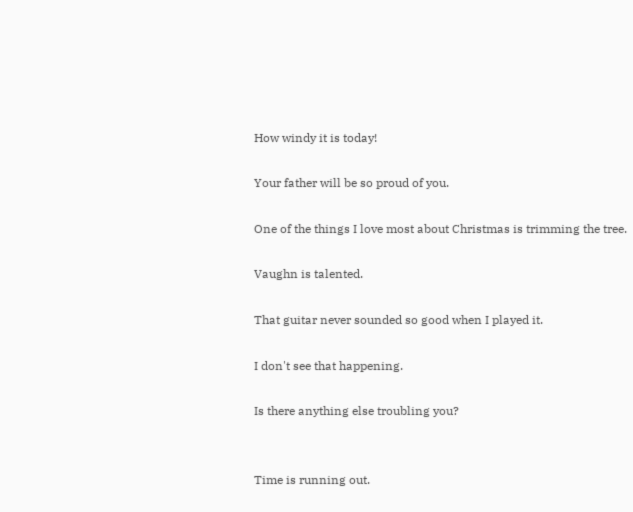How windy it is today!

Your father will be so proud of you.

One of the things I love most about Christmas is trimming the tree.

Vaughn is talented.

That guitar never sounded so good when I played it.

I don't see that happening.

Is there anything else troubling you?


Time is running out.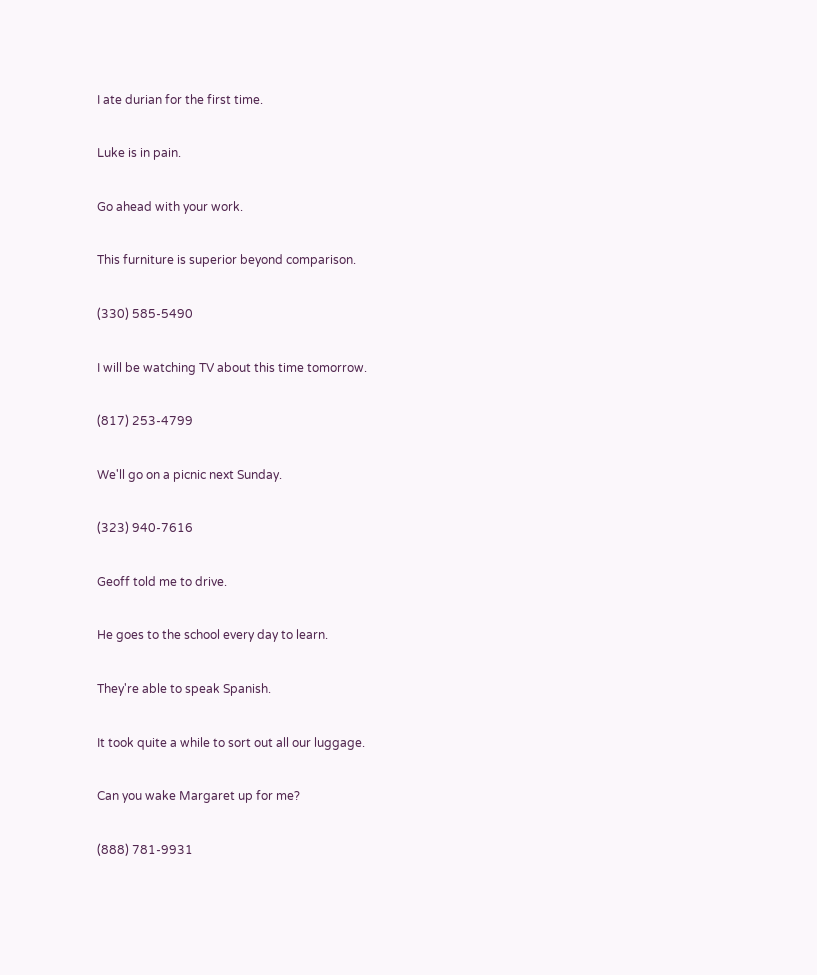I ate durian for the first time.

Luke is in pain.

Go ahead with your work.

This furniture is superior beyond comparison.

(330) 585-5490

I will be watching TV about this time tomorrow.

(817) 253-4799

We'll go on a picnic next Sunday.

(323) 940-7616

Geoff told me to drive.

He goes to the school every day to learn.

They're able to speak Spanish.

It took quite a while to sort out all our luggage.

Can you wake Margaret up for me?

(888) 781-9931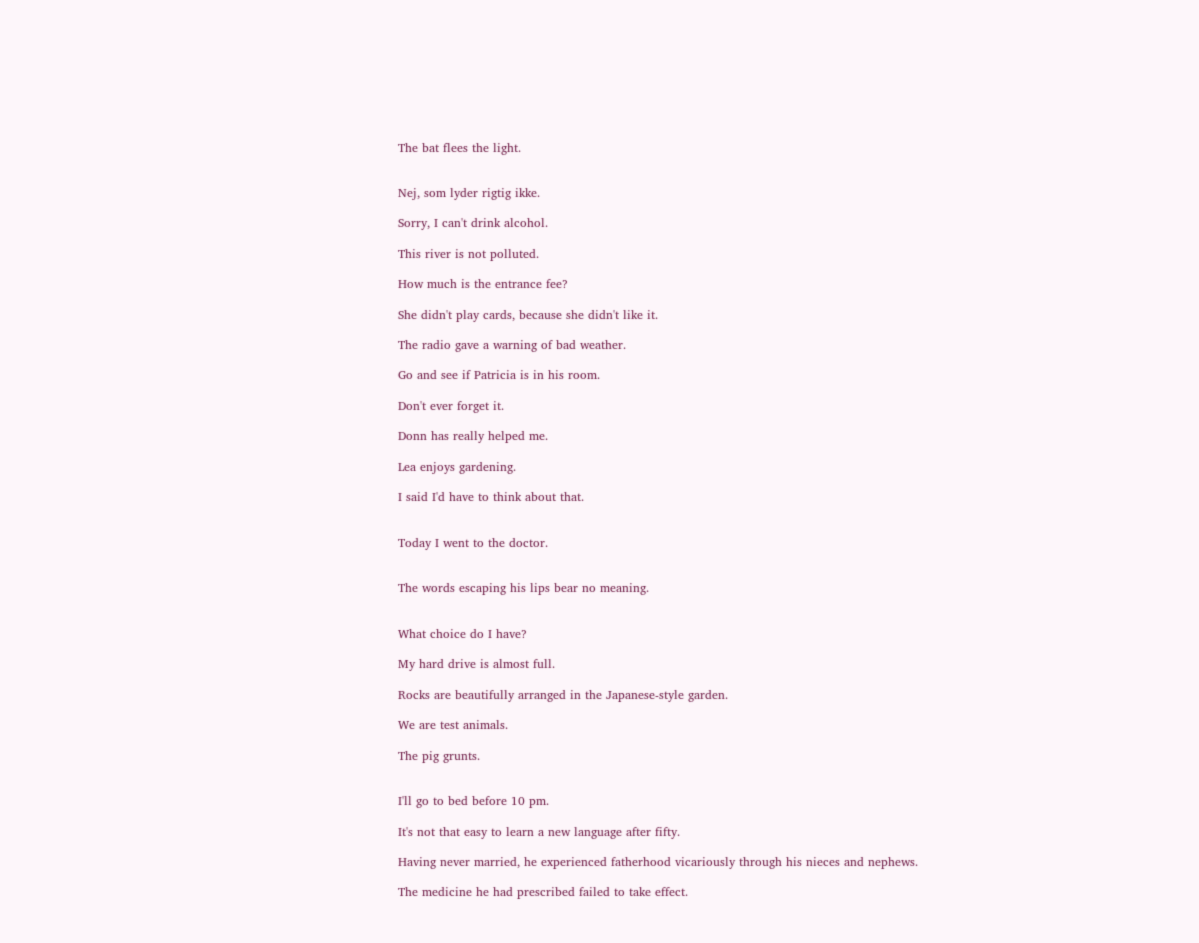The bat flees the light.


Nej, som lyder rigtig ikke.

Sorry, I can't drink alcohol.

This river is not polluted.

How much is the entrance fee?

She didn't play cards, because she didn't like it.

The radio gave a warning of bad weather.

Go and see if Patricia is in his room.

Don't ever forget it.

Donn has really helped me.

Lea enjoys gardening.

I said I'd have to think about that.


Today I went to the doctor.


The words escaping his lips bear no meaning.


What choice do I have?

My hard drive is almost full.

Rocks are beautifully arranged in the Japanese-style garden.

We are test animals.

The pig grunts.


I'll go to bed before 10 pm.

It's not that easy to learn a new language after fifty.

Having never married, he experienced fatherhood vicariously through his nieces and nephews.

The medicine he had prescribed failed to take effect.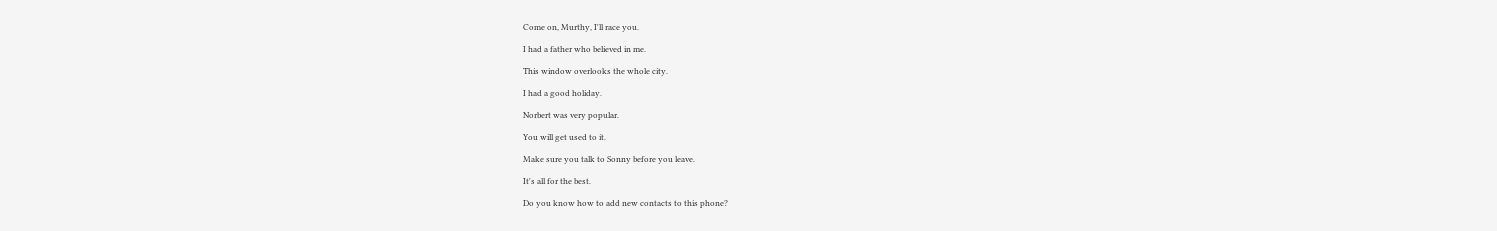Come on, Murthy, I'll race you.

I had a father who believed in me.

This window overlooks the whole city.

I had a good holiday.

Norbert was very popular.

You will get used to it.

Make sure you talk to Sonny before you leave.

It's all for the best.

Do you know how to add new contacts to this phone?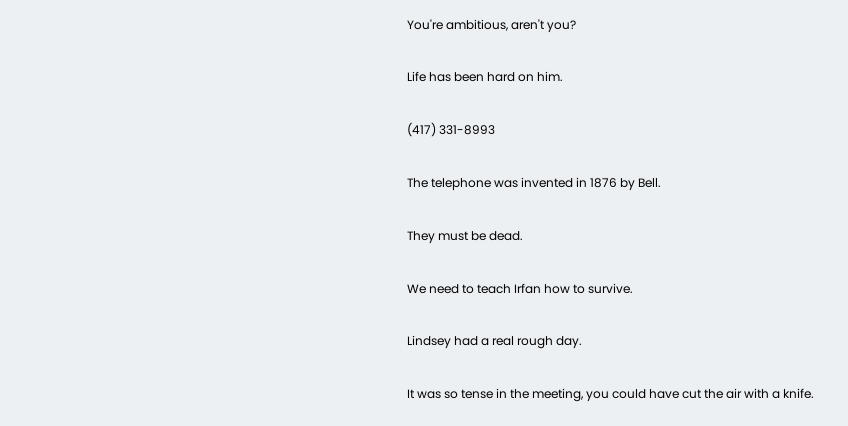You're ambitious, aren't you?

Life has been hard on him.

(417) 331-8993

The telephone was invented in 1876 by Bell.

They must be dead.

We need to teach Irfan how to survive.

Lindsey had a real rough day.

It was so tense in the meeting, you could have cut the air with a knife.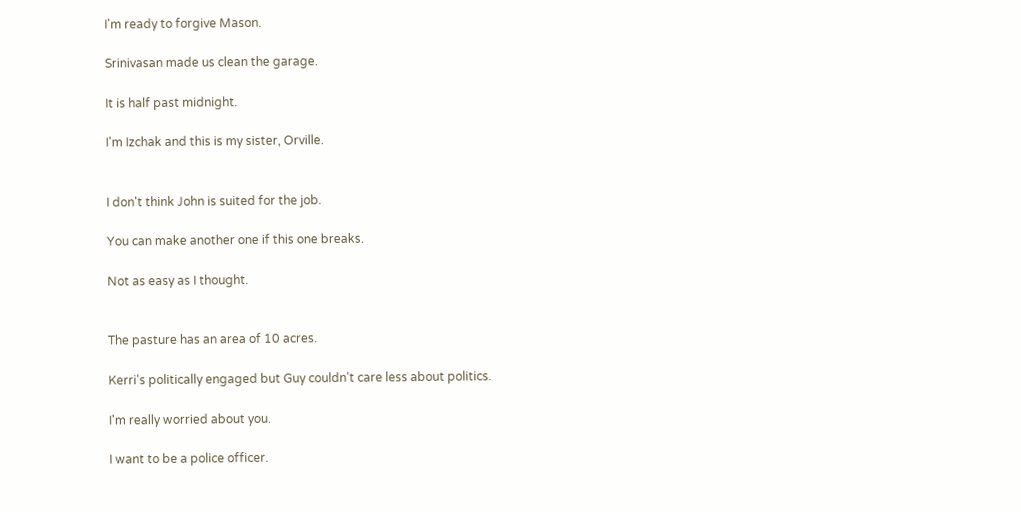I'm ready to forgive Mason.

Srinivasan made us clean the garage.

It is half past midnight.

I'm Izchak and this is my sister, Orville.


I don't think John is suited for the job.

You can make another one if this one breaks.

Not as easy as I thought.


The pasture has an area of 10 acres.

Kerri's politically engaged but Guy couldn't care less about politics.

I'm really worried about you.

I want to be a police officer.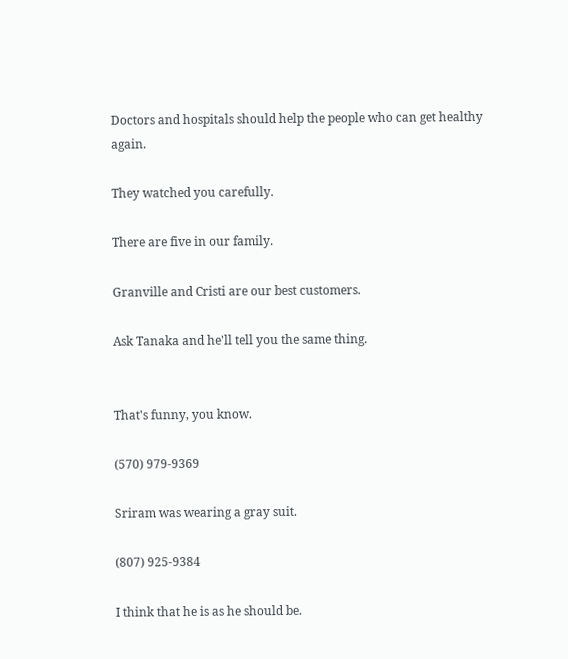Doctors and hospitals should help the people who can get healthy again.

They watched you carefully.

There are five in our family.

Granville and Cristi are our best customers.

Ask Tanaka and he'll tell you the same thing.


That's funny, you know.

(570) 979-9369

Sriram was wearing a gray suit.

(807) 925-9384

I think that he is as he should be.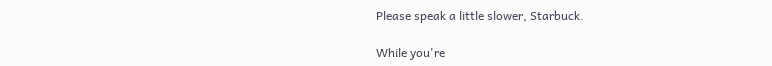Please speak a little slower, Starbuck.

While you're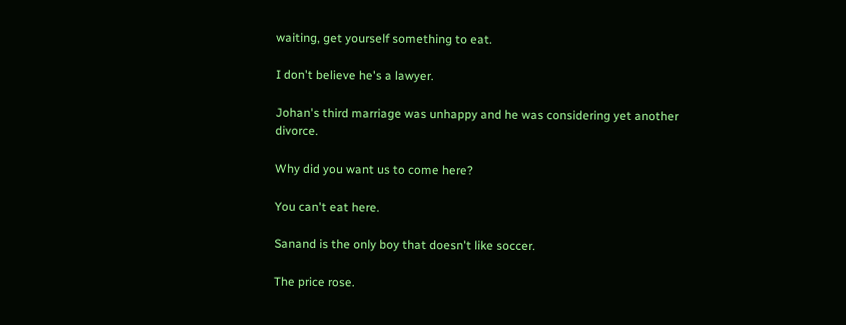waiting, get yourself something to eat.

I don't believe he's a lawyer.

Johan's third marriage was unhappy and he was considering yet another divorce.

Why did you want us to come here?

You can't eat here.

Sanand is the only boy that doesn't like soccer.

The price rose.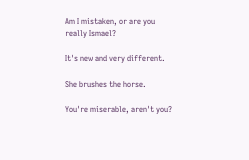Am I mistaken, or are you really Ismael?

It's new and very different.

She brushes the horse.

You're miserable, aren't you?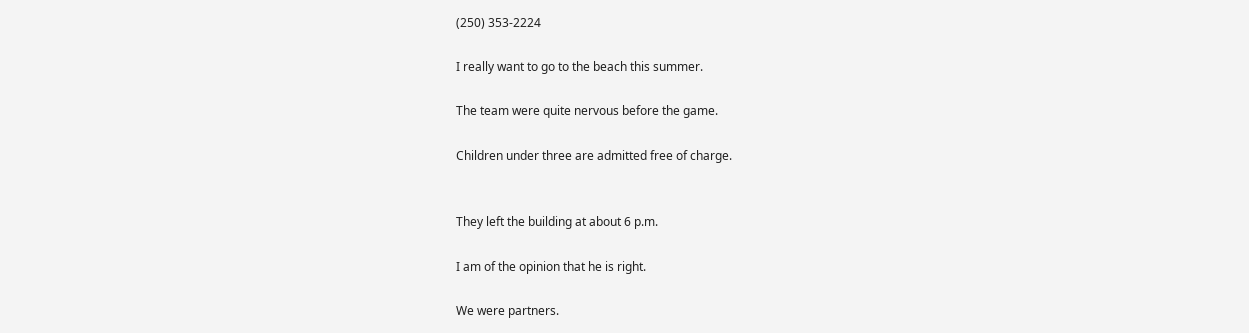(250) 353-2224

I really want to go to the beach this summer.

The team were quite nervous before the game.

Children under three are admitted free of charge.


They left the building at about 6 p.m.

I am of the opinion that he is right.

We were partners.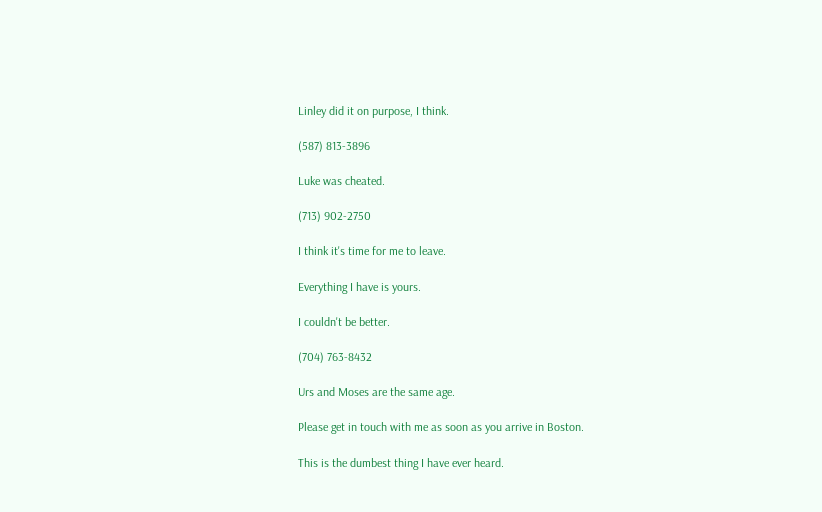Linley did it on purpose, I think.

(587) 813-3896

Luke was cheated.

(713) 902-2750

I think it's time for me to leave.

Everything I have is yours.

I couldn't be better.

(704) 763-8432

Urs and Moses are the same age.

Please get in touch with me as soon as you arrive in Boston.

This is the dumbest thing I have ever heard.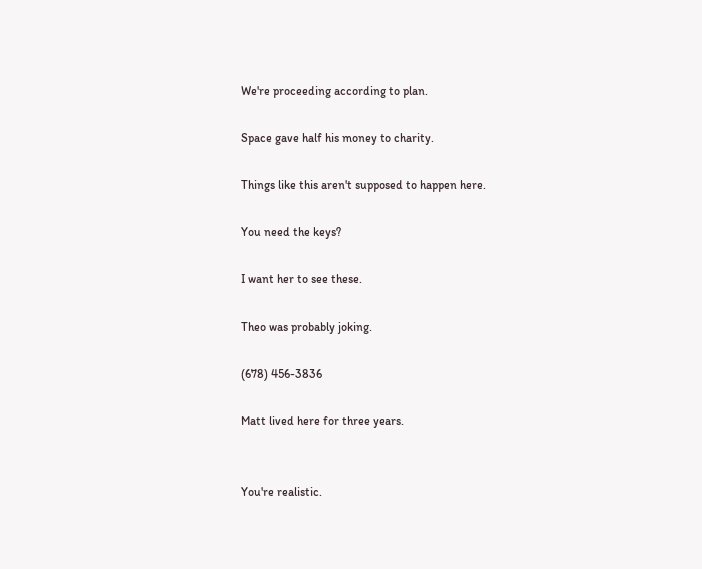We're proceeding according to plan.

Space gave half his money to charity.

Things like this aren't supposed to happen here.

You need the keys?

I want her to see these.

Theo was probably joking.

(678) 456-3836

Matt lived here for three years.


You're realistic.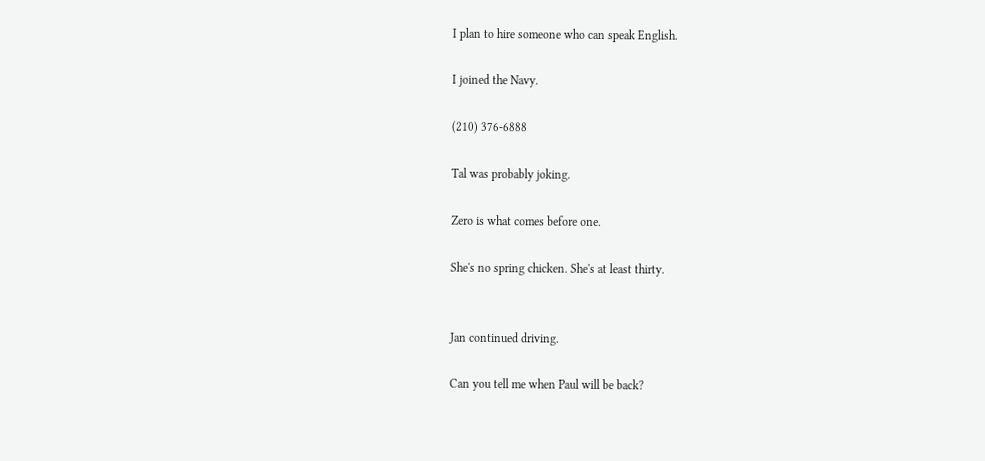I plan to hire someone who can speak English.

I joined the Navy.

(210) 376-6888

Tal was probably joking.

Zero is what comes before one.

She's no spring chicken. She's at least thirty.


Jan continued driving.

Can you tell me when Paul will be back?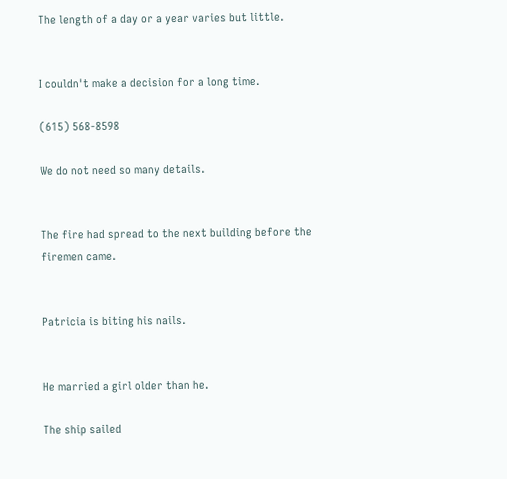The length of a day or a year varies but little.


I couldn't make a decision for a long time.

(615) 568-8598

We do not need so many details.


The fire had spread to the next building before the firemen came.


Patricia is biting his nails.


He married a girl older than he.

The ship sailed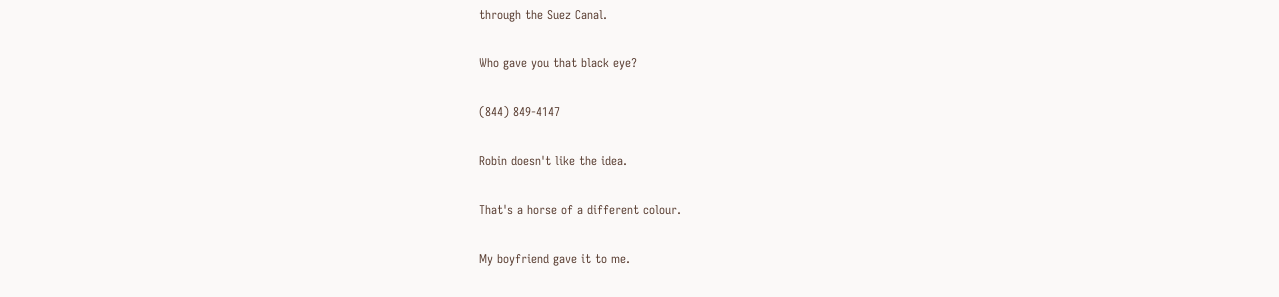through the Suez Canal.

Who gave you that black eye?

(844) 849-4147

Robin doesn't like the idea.

That's a horse of a different colour.

My boyfriend gave it to me.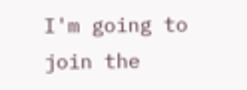I'm going to join the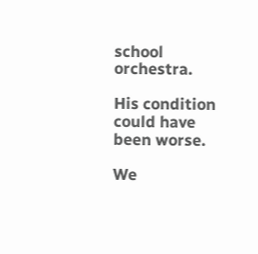school orchestra.

His condition could have been worse.

We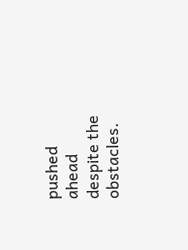pushed ahead despite the obstacles.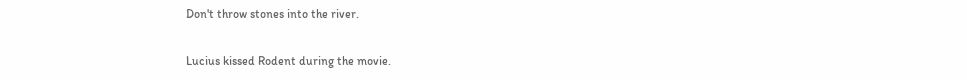Don't throw stones into the river.

Lucius kissed Rodent during the movie.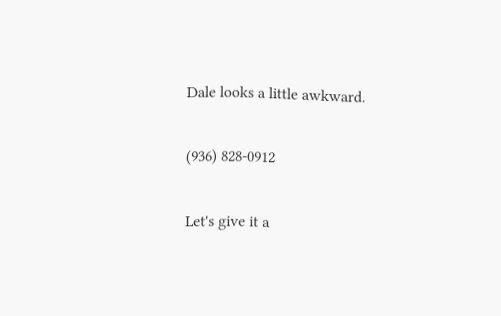Dale looks a little awkward.

(936) 828-0912

Let's give it a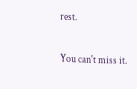rest.


You can't miss it.